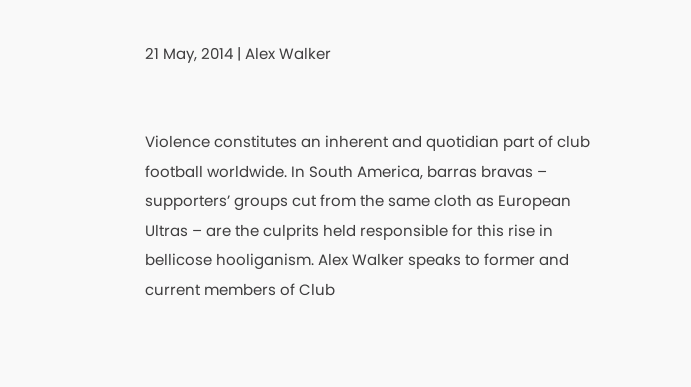21 May, 2014 | Alex Walker


Violence constitutes an inherent and quotidian part of club football worldwide. In South America, barras bravas – supporters’ groups cut from the same cloth as European Ultras – are the culprits held responsible for this rise in bellicose hooliganism. Alex Walker speaks to former and current members of Club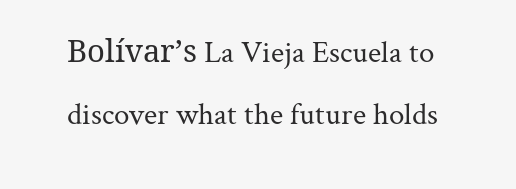Bolívar’s La Vieja Escuela to discover what the future holds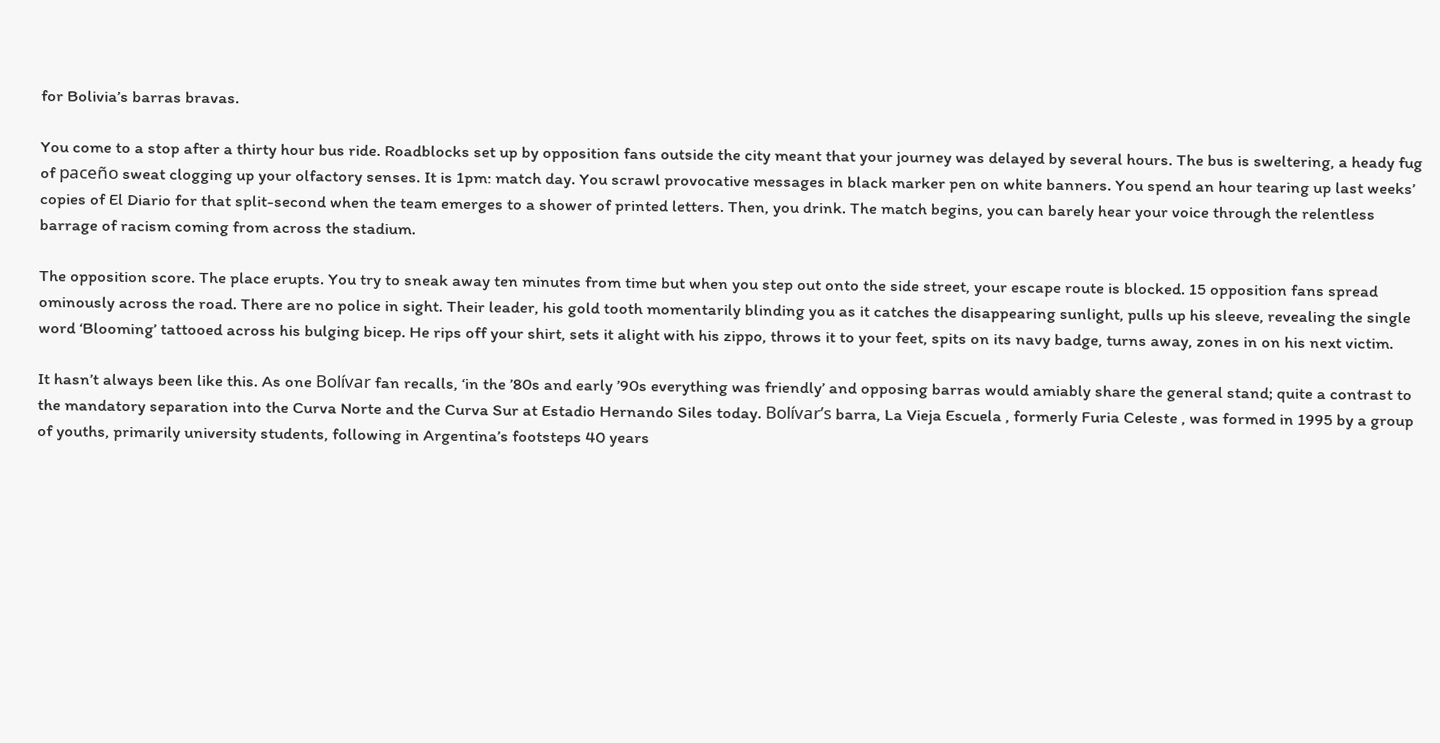for Bolivia’s barras bravas.

You come to a stop after a thirty hour bus ride. Roadblocks set up by opposition fans outside the city meant that your journey was delayed by several hours. The bus is sweltering, a heady fug of paceño sweat clogging up your olfactory senses. It is 1pm: match day. You scrawl provocative messages in black marker pen on white banners. You spend an hour tearing up last weeks’ copies of El Diario for that split-second when the team emerges to a shower of printed letters. Then, you drink. The match begins, you can barely hear your voice through the relentless barrage of racism coming from across the stadium.

The opposition score. The place erupts. You try to sneak away ten minutes from time but when you step out onto the side street, your escape route is blocked. 15 opposition fans spread ominously across the road. There are no police in sight. Their leader, his gold tooth momentarily blinding you as it catches the disappearing sunlight, pulls up his sleeve, revealing the single word ‘Blooming’ tattooed across his bulging bicep. He rips off your shirt, sets it alight with his zippo, throws it to your feet, spits on its navy badge, turns away, zones in on his next victim.

It hasn’t always been like this. As one Bolívar fan recalls, ‘in the ’80s and early ’90s everything was friendly’ and opposing barras would amiably share the general stand; quite a contrast to the mandatory separation into the Curva Norte and the Curva Sur at Estadio Hernando Siles today. Bolívar’s barra, La Vieja Escuela , formerly Furia Celeste , was formed in 1995 by a group of youths, primarily university students, following in Argentina’s footsteps 40 years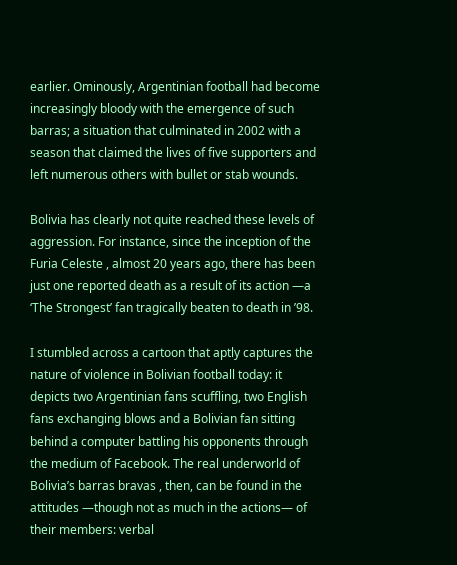earlier. Ominously, Argentinian football had become increasingly bloody with the emergence of such barras; a situation that culminated in 2002 with a season that claimed the lives of five supporters and left numerous others with bullet or stab wounds.

Bolivia has clearly not quite reached these levels of aggression. For instance, since the inception of the Furia Celeste , almost 20 years ago, there has been just one reported death as a result of its action —a ‘The Strongest’ fan tragically beaten to death in ’98.

I stumbled across a cartoon that aptly captures the nature of violence in Bolivian football today: it depicts two Argentinian fans scuffling, two English fans exchanging blows and a Bolivian fan sitting behind a computer battling his opponents through the medium of Facebook. The real underworld of Bolivia’s barras bravas , then, can be found in the attitudes —though not as much in the actions— of their members: verbal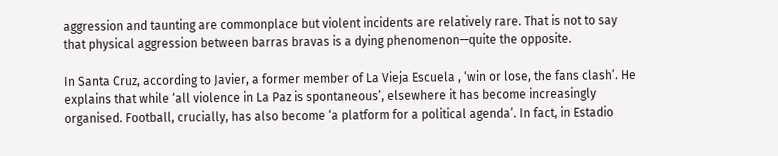aggression and taunting are commonplace but violent incidents are relatively rare. That is not to say that physical aggression between barras bravas is a dying phenomenon—quite the opposite.

In Santa Cruz, according to Javier, a former member of La Vieja Escuela , ‘win or lose, the fans clash’. He explains that while ‘all violence in La Paz is spontaneous’, elsewhere it has become increasingly organised. Football, crucially, has also become ‘a platform for a political agenda’. In fact, in Estadio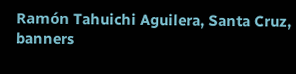Ramón Tahuichi Aguilera, Santa Cruz, banners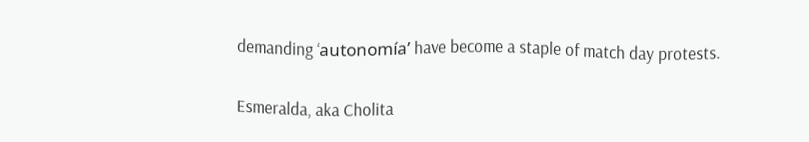demanding ‘autonomía’ have become a staple of match day protests.

Esmeralda, aka Cholita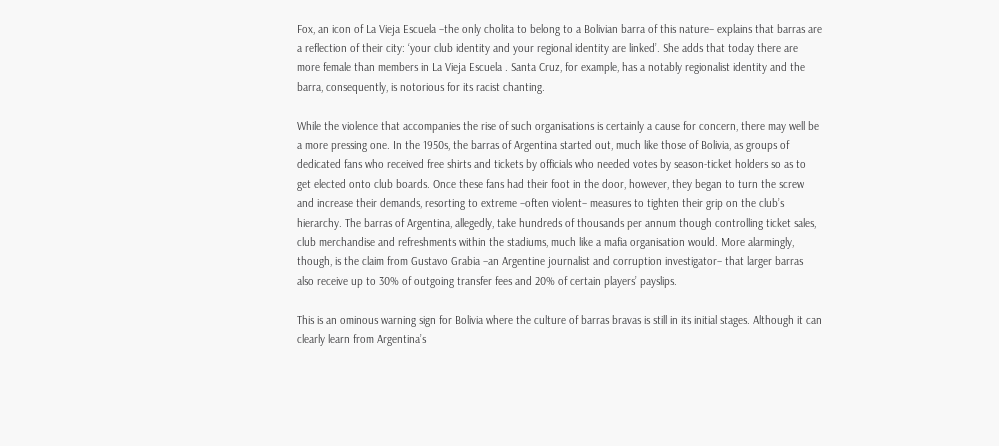Fox, an icon of La Vieja Escuela –the only cholita to belong to a Bolivian barra of this nature– explains that barras are a reflection of their city: ‘your club identity and your regional identity are linked’. She adds that today there are more female than members in La Vieja Escuela . Santa Cruz, for example, has a notably regionalist identity and the barra, consequently, is notorious for its racist chanting.

While the violence that accompanies the rise of such organisations is certainly a cause for concern, there may well be a more pressing one. In the 1950s, the barras of Argentina started out, much like those of Bolivia, as groups of dedicated fans who received free shirts and tickets by officials who needed votes by season-ticket holders so as to get elected onto club boards. Once these fans had their foot in the door, however, they began to turn the screw and increase their demands, resorting to extreme –often violent– measures to tighten their grip on the club’s hierarchy. The barras of Argentina, allegedly, take hundreds of thousands per annum though controlling ticket sales, club merchandise and refreshments within the stadiums, much like a mafia organisation would. More alarmingly, though, is the claim from Gustavo Grabia –an Argentine journalist and corruption investigator– that larger barras also receive up to 30% of outgoing transfer fees and 20% of certain players’ payslips.

This is an ominous warning sign for Bolivia where the culture of barras bravas is still in its initial stages. Although it can clearly learn from Argentina’s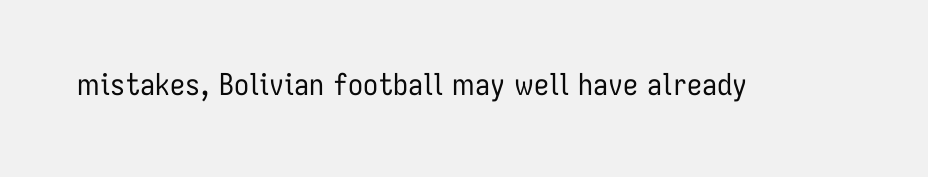mistakes, Bolivian football may well have already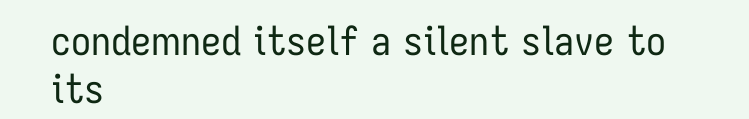condemned itself a silent slave to its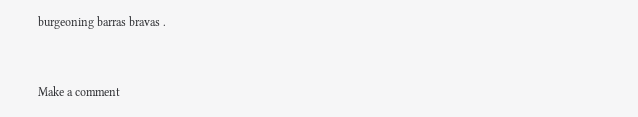burgeoning barras bravas .


Make a comment